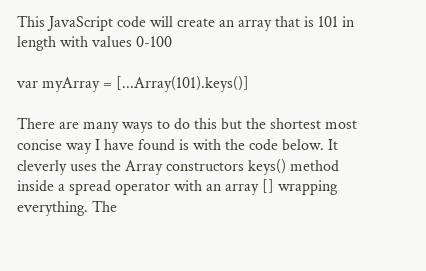This JavaScript code will create an array that is 101 in length with values 0-100

var myArray = [...Array(101).keys()]

There are many ways to do this but the shortest most concise way I have found is with the code below. It cleverly uses the Array constructors keys() method inside a spread operator with an array [] wrapping everything. The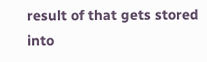result of that gets stored into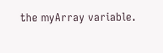the myArray variable.